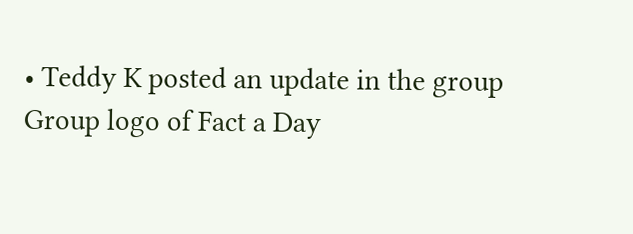• Teddy K posted an update in the group Group logo of Fact a Day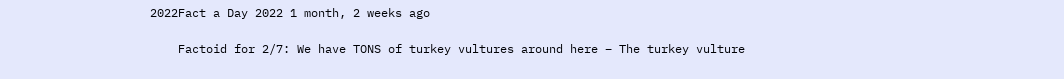2022Fact a Day 2022 1 month, 2 weeks ago

    Factoid for 2/7: We have TONS of turkey vultures around here – The turkey vulture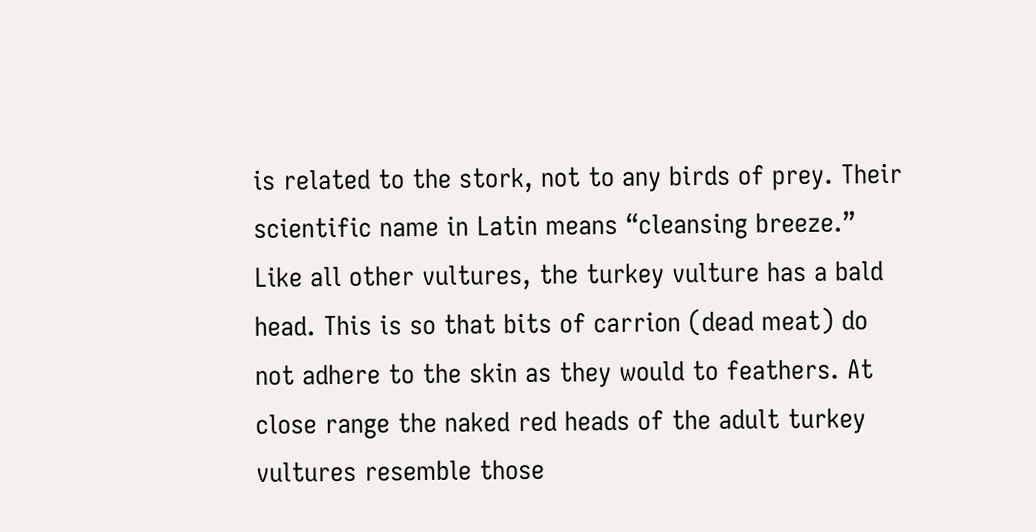is related to the stork, not to any birds of prey. Their scientific name in Latin means “cleansing breeze.” Like all other vultures, the turkey vulture has a bald head. This is so that bits of carrion (dead meat) do not adhere to the skin as they would to feathers. At close range the naked red heads of the adult turkey vultures resemble those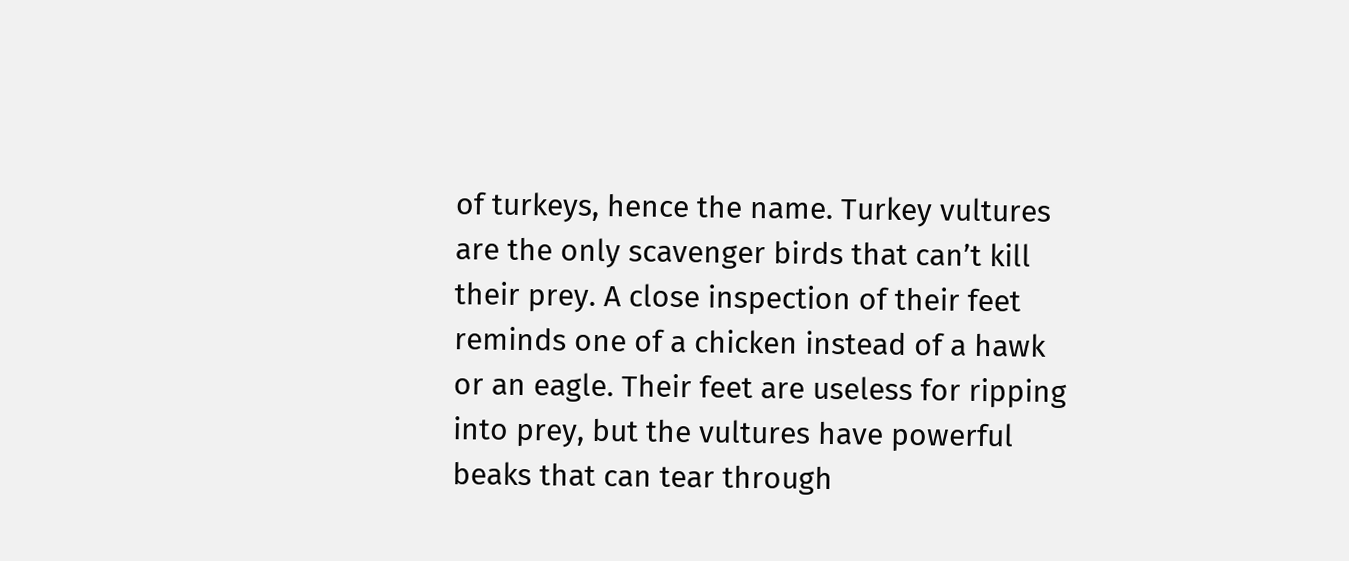of turkeys, hence the name. Turkey vultures are the only scavenger birds that can’t kill their prey. A close inspection of their feet reminds one of a chicken instead of a hawk or an eagle. Their feet are useless for ripping into prey, but the vultures have powerful beaks that can tear through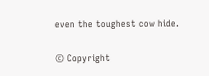even the toughest cow hide.

© Copyright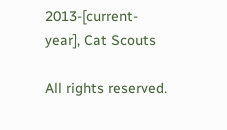2013-[current-year], Cat Scouts

All rights reserved.